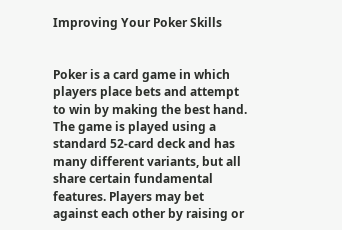Improving Your Poker Skills


Poker is a card game in which players place bets and attempt to win by making the best hand. The game is played using a standard 52-card deck and has many different variants, but all share certain fundamental features. Players may bet against each other by raising or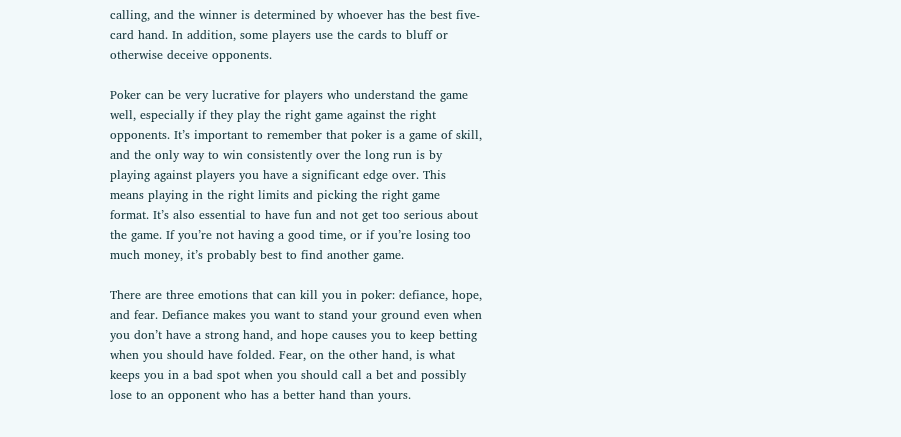calling, and the winner is determined by whoever has the best five-card hand. In addition, some players use the cards to bluff or otherwise deceive opponents.

Poker can be very lucrative for players who understand the game well, especially if they play the right game against the right opponents. It’s important to remember that poker is a game of skill, and the only way to win consistently over the long run is by playing against players you have a significant edge over. This means playing in the right limits and picking the right game format. It’s also essential to have fun and not get too serious about the game. If you’re not having a good time, or if you’re losing too much money, it’s probably best to find another game.

There are three emotions that can kill you in poker: defiance, hope, and fear. Defiance makes you want to stand your ground even when you don’t have a strong hand, and hope causes you to keep betting when you should have folded. Fear, on the other hand, is what keeps you in a bad spot when you should call a bet and possibly lose to an opponent who has a better hand than yours.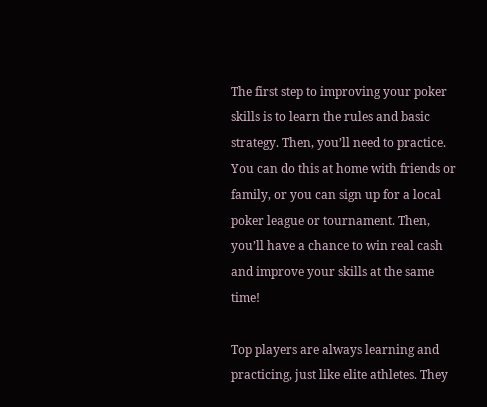The first step to improving your poker skills is to learn the rules and basic strategy. Then, you’ll need to practice. You can do this at home with friends or family, or you can sign up for a local poker league or tournament. Then, you’ll have a chance to win real cash and improve your skills at the same time!

Top players are always learning and practicing, just like elite athletes. They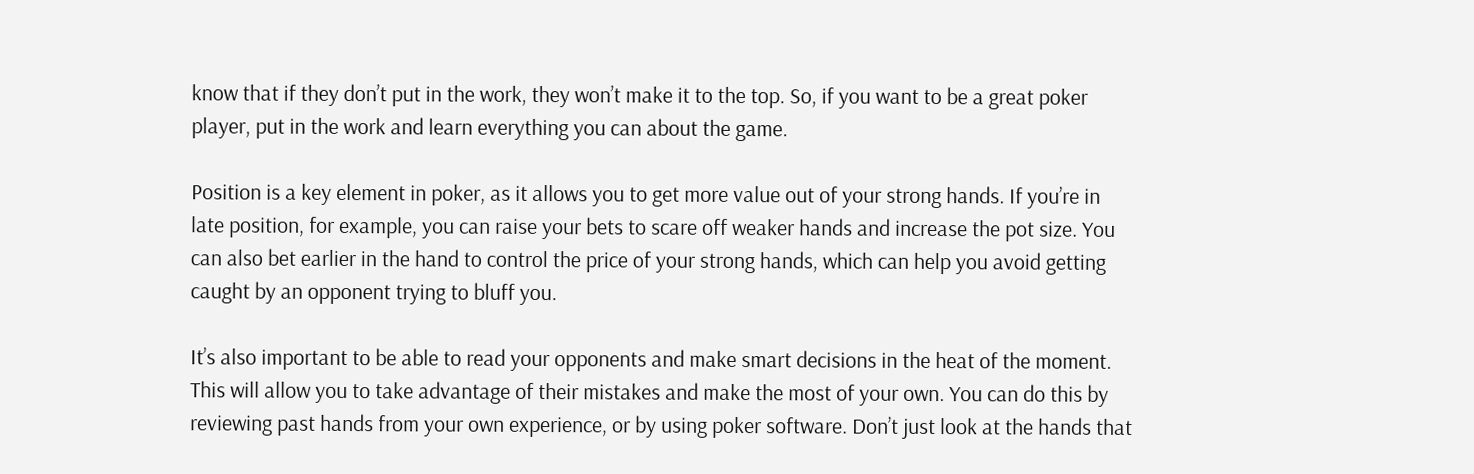know that if they don’t put in the work, they won’t make it to the top. So, if you want to be a great poker player, put in the work and learn everything you can about the game.

Position is a key element in poker, as it allows you to get more value out of your strong hands. If you’re in late position, for example, you can raise your bets to scare off weaker hands and increase the pot size. You can also bet earlier in the hand to control the price of your strong hands, which can help you avoid getting caught by an opponent trying to bluff you.

It’s also important to be able to read your opponents and make smart decisions in the heat of the moment. This will allow you to take advantage of their mistakes and make the most of your own. You can do this by reviewing past hands from your own experience, or by using poker software. Don’t just look at the hands that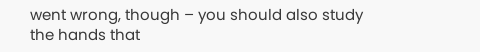went wrong, though – you should also study the hands that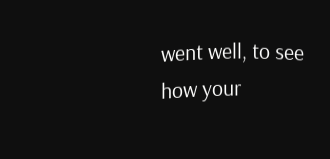went well, to see how your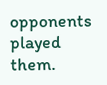opponents played them.